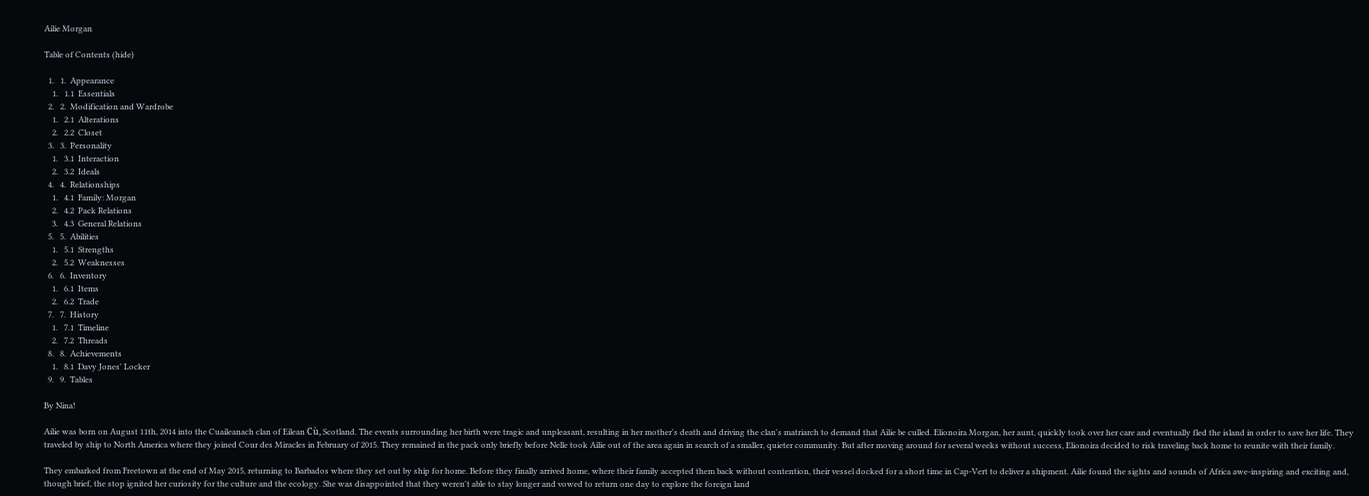Ailie Morgan

Table of Contents (hide)

  1.   1.  Appearance
    1.   1.1  Essentials
  2.   2.  Modification and Wardrobe
    1.   2.1  Alterations
    2.   2.2  Closet
  3.   3.  Personality
    1.   3.1  Interaction
    2.   3.2  Ideals
  4.   4.  Relationships
    1.   4.1  Family: Morgan
    2.   4.2  Pack Relations
    3.   4.3  General Relations
  5.   5.  Abilities
    1.   5.1  Strengths
    2.   5.2  Weaknesses
  6.   6.  Inventory
    1.   6.1  Items
    2.   6.2  Trade
  7.   7.  History
    1.   7.1  Timeline
    2.   7.2  Threads
  8.   8.  Achievements
    1.   8.1  Davy Jones' Locker
  9.   9.  Tables

By Nina!

Ailie was born on August 11th, 2014 into the Cuaileanach clan of Eilean Cù, Scotland. The events surrounding her birth were tragic and unpleasant, resulting in her mother's death and driving the clan's matriarch to demand that Ailie be culled. Elionoira Morgan, her aunt, quickly took over her care and eventually fled the island in order to save her life. They traveled by ship to North America where they joined Cour des Miracles in February of 2015. They remained in the pack only briefly before Nelle took Ailie out of the area again in search of a smaller, quieter community. But after moving around for several weeks without success, Elionoira decided to risk traveling back home to reunite with their family.

They embarked from Freetown at the end of May 2015, returning to Barbados where they set out by ship for home. Before they finally arrived home, where their family accepted them back without contention, their vessel docked for a short time in Cap-Vert to deliver a shipment. Ailie found the sights and sounds of Africa awe-inspiring and exciting and, though brief, the stop ignited her curiosity for the culture and the ecology. She was disappointed that they weren't able to stay longer and vowed to return one day to explore the foreign land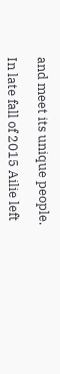and meet its unique people.

In late fall of 2015 Ailie left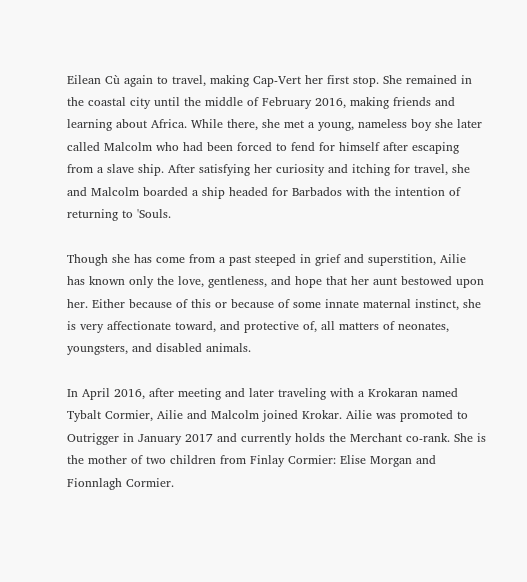Eilean Cù again to travel, making Cap-Vert her first stop. She remained in the coastal city until the middle of February 2016, making friends and learning about Africa. While there, she met a young, nameless boy she later called Malcolm who had been forced to fend for himself after escaping from a slave ship. After satisfying her curiosity and itching for travel, she and Malcolm boarded a ship headed for Barbados with the intention of returning to 'Souls.

Though she has come from a past steeped in grief and superstition, Ailie has known only the love, gentleness, and hope that her aunt bestowed upon her. Either because of this or because of some innate maternal instinct, she is very affectionate toward, and protective of, all matters of neonates, youngsters, and disabled animals.

In April 2016, after meeting and later traveling with a Krokaran named Tybalt Cormier, Ailie and Malcolm joined Krokar. Ailie was promoted to Outrigger in January 2017 and currently holds the Merchant co-rank. She is the mother of two children from Finlay Cormier: Elise Morgan and Fionnlagh Cormier.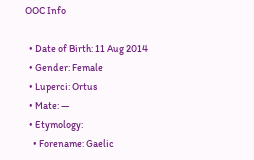OOC Info

  • Date of Birth: 11 Aug 2014
  • Gender: Female
  • Luperci: Ortus
  • Mate: —
  • Etymology:
    • Forename: Gaelic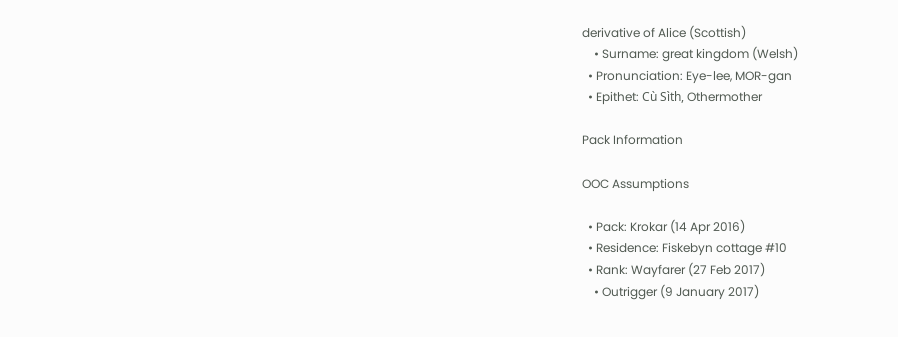derivative of Alice (Scottish)
    • Surname: great kingdom (Welsh)
  • Pronunciation: Eye-lee, MOR-gan
  • Epithet: Cù Sìth, Othermother

Pack Information

OOC Assumptions

  • Pack: Krokar (14 Apr 2016)
  • Residence: Fiskebyn cottage #10
  • Rank: Wayfarer (27 Feb 2017)
    • Outrigger (9 January 2017)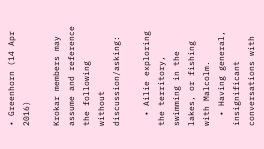• Greenhorn (14 Apr 2016)

Krokar members may assume and reference the following without discussion/asking:

  • Ailie exploring the territory, swimming in the lakes, or fishing with Malcolm.
  • Having general, insignificant conversations with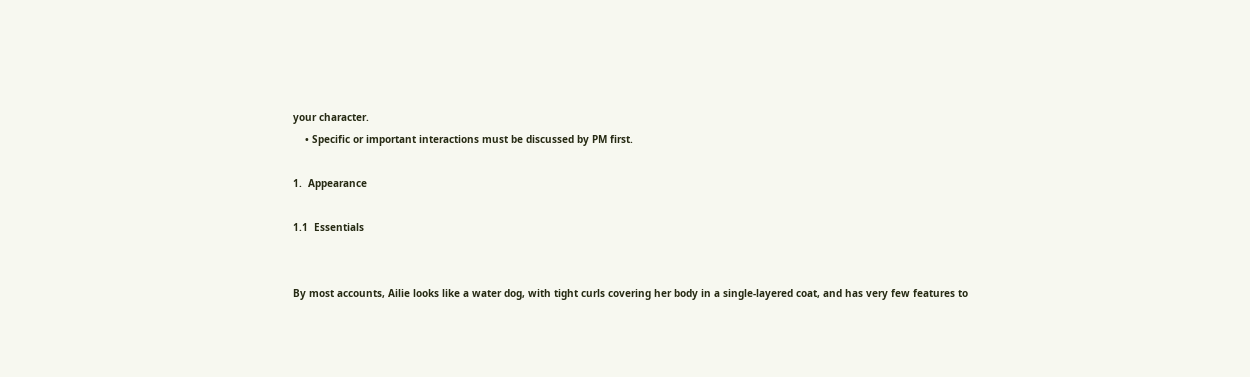your character.
    • Specific or important interactions must be discussed by PM first.

1.  Appearance

1.1  Essentials


By most accounts, Ailie looks like a water dog, with tight curls covering her body in a single-layered coat, and has very few features to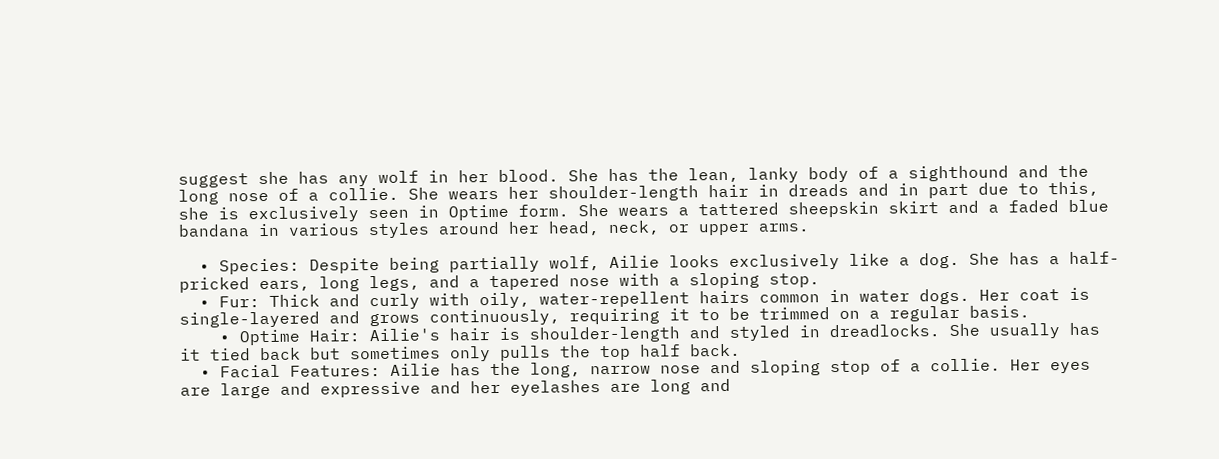suggest she has any wolf in her blood. She has the lean, lanky body of a sighthound and the long nose of a collie. She wears her shoulder-length hair in dreads and in part due to this, she is exclusively seen in Optime form. She wears a tattered sheepskin skirt and a faded blue bandana in various styles around her head, neck, or upper arms.

  • Species: Despite being partially wolf, Ailie looks exclusively like a dog. She has a half-pricked ears, long legs, and a tapered nose with a sloping stop.
  • Fur: Thick and curly with oily, water-repellent hairs common in water dogs. Her coat is single-layered and grows continuously, requiring it to be trimmed on a regular basis.
    • Optime Hair: Ailie's hair is shoulder-length and styled in dreadlocks. She usually has it tied back but sometimes only pulls the top half back.
  • Facial Features: Ailie has the long, narrow nose and sloping stop of a collie. Her eyes are large and expressive and her eyelashes are long and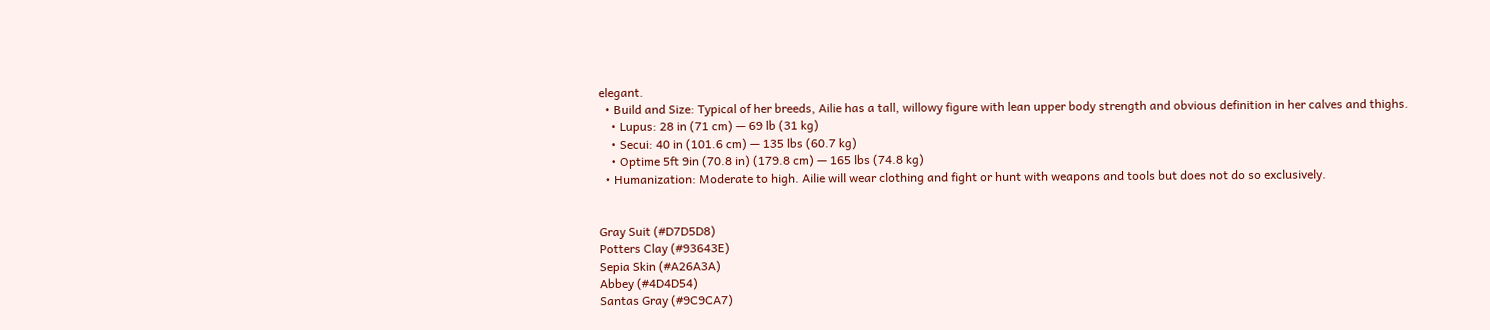elegant.
  • Build and Size: Typical of her breeds, Ailie has a tall, willowy figure with lean upper body strength and obvious definition in her calves and thighs.
    • Lupus: 28 in (71 cm) — 69 lb (31 kg)
    • Secui: 40 in (101.6 cm) — 135 lbs (60.7 kg)
    • Optime 5ft 9in (70.8 in) (179.8 cm) — 165 lbs (74.8 kg)
  • Humanization: Moderate to high. Ailie will wear clothing and fight or hunt with weapons and tools but does not do so exclusively.


Gray Suit (#D7D5D8)
Potters Clay (#93643E)
Sepia Skin (#A26A3A)
Abbey (#4D4D54)
Santas Gray (#9C9CA7)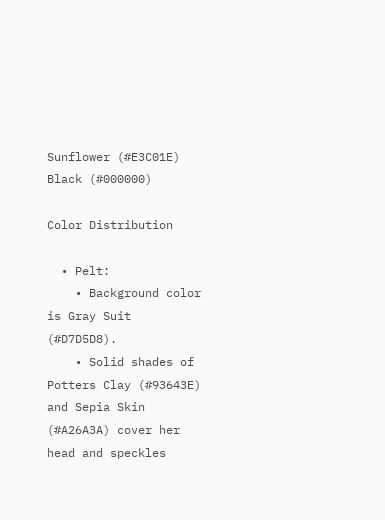Sunflower (#E3C01E)
Black (#000000)

Color Distribution

  • Pelt:
    • Background color is Gray Suit (#D7D5D8).
    • Solid shades of Potters Clay (#93643E) and Sepia Skin (#A26A3A) cover her head and speckles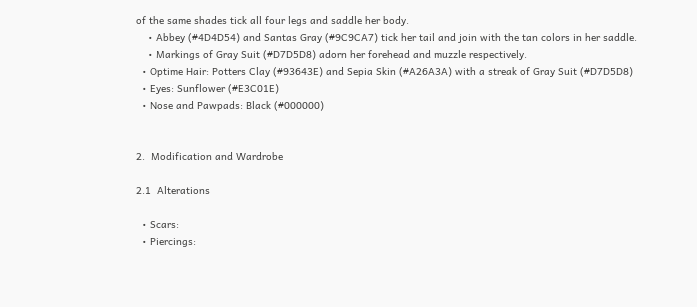of the same shades tick all four legs and saddle her body.
    • Abbey (#4D4D54) and Santas Gray (#9C9CA7) tick her tail and join with the tan colors in her saddle.
    • Markings of Gray Suit (#D7D5D8) adorn her forehead and muzzle respectively.
  • Optime Hair: Potters Clay (#93643E) and Sepia Skin (#A26A3A) with a streak of Gray Suit (#D7D5D8)
  • Eyes: Sunflower (#E3C01E)
  • Nose and Pawpads: Black (#000000)


2.  Modification and Wardrobe

2.1  Alterations

  • Scars:
  • Piercings: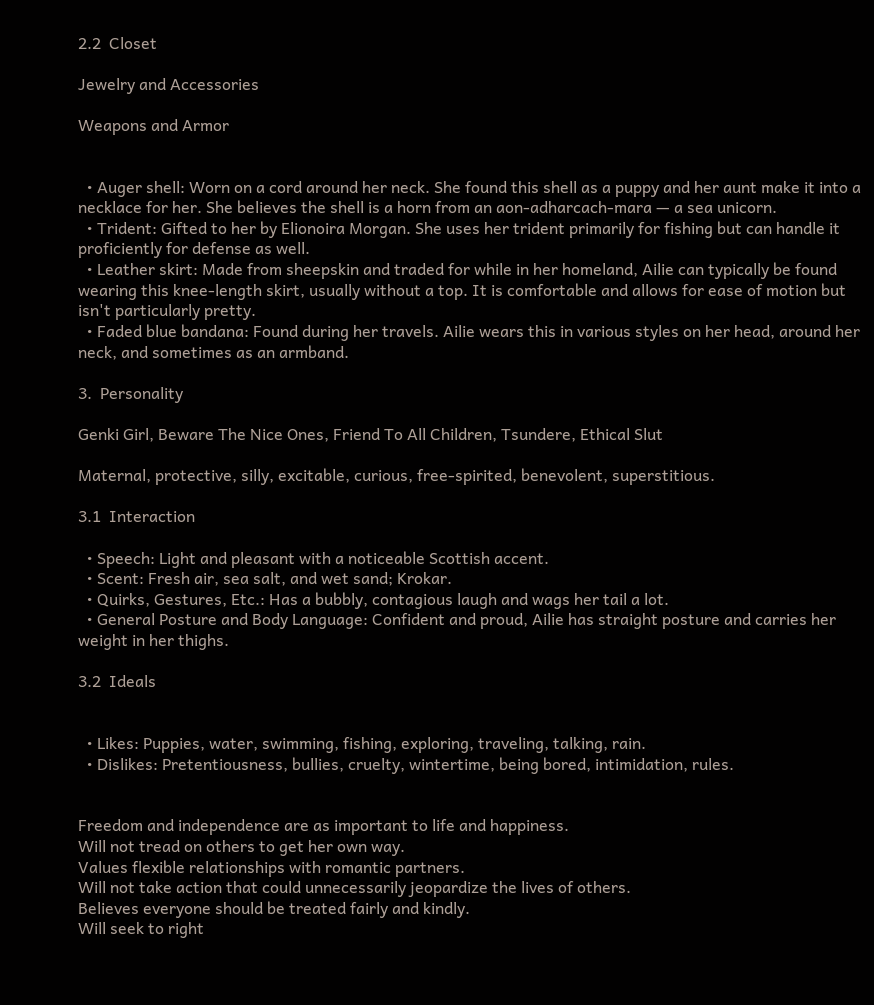2.2  Closet

Jewelry and Accessories

Weapons and Armor


  • Auger shell: Worn on a cord around her neck. She found this shell as a puppy and her aunt make it into a necklace for her. She believes the shell is a horn from an aon-adharcach-mara — a sea unicorn.
  • Trident: Gifted to her by Elionoira Morgan. She uses her trident primarily for fishing but can handle it proficiently for defense as well.
  • Leather skirt: Made from sheepskin and traded for while in her homeland, Ailie can typically be found wearing this knee-length skirt, usually without a top. It is comfortable and allows for ease of motion but isn't particularly pretty.
  • Faded blue bandana: Found during her travels. Ailie wears this in various styles on her head, around her neck, and sometimes as an armband.

3.  Personality

Genki Girl, Beware The Nice Ones, Friend To All Children, Tsundere, Ethical Slut

Maternal, protective, silly, excitable, curious, free-spirited, benevolent, superstitious.

3.1  Interaction

  • Speech: Light and pleasant with a noticeable Scottish accent.
  • Scent: Fresh air, sea salt, and wet sand; Krokar.
  • Quirks, Gestures, Etc.: Has a bubbly, contagious laugh and wags her tail a lot.
  • General Posture and Body Language: Confident and proud, Ailie has straight posture and carries her weight in her thighs.

3.2  Ideals


  • Likes: Puppies, water, swimming, fishing, exploring, traveling, talking, rain.
  • Dislikes: Pretentiousness, bullies, cruelty, wintertime, being bored, intimidation, rules.


Freedom and independence are as important to life and happiness.
Will not tread on others to get her own way.
Values flexible relationships with romantic partners.
Will not take action that could unnecessarily jeopardize the lives of others.
Believes everyone should be treated fairly and kindly.
Will seek to right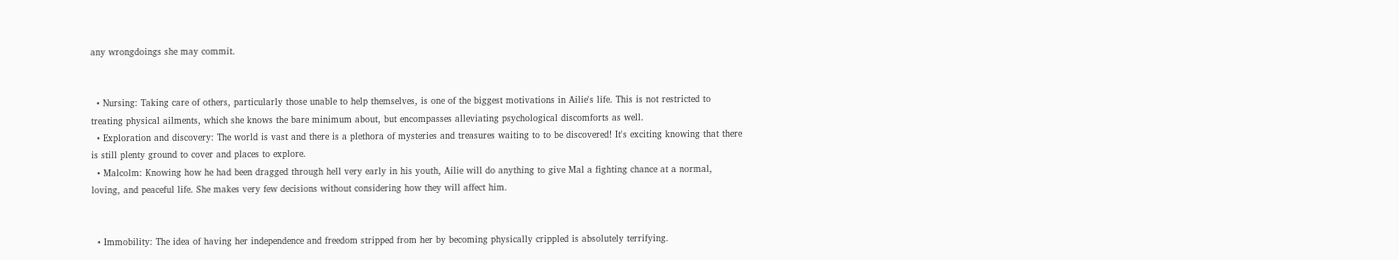any wrongdoings she may commit.


  • Nursing: Taking care of others, particularly those unable to help themselves, is one of the biggest motivations in Ailie's life. This is not restricted to treating physical ailments, which she knows the bare minimum about, but encompasses alleviating psychological discomforts as well.
  • Exploration and discovery: The world is vast and there is a plethora of mysteries and treasures waiting to to be discovered! It's exciting knowing that there is still plenty ground to cover and places to explore.
  • Malcolm: Knowing how he had been dragged through hell very early in his youth, Ailie will do anything to give Mal a fighting chance at a normal, loving, and peaceful life. She makes very few decisions without considering how they will affect him.


  • Immobility: The idea of having her independence and freedom stripped from her by becoming physically crippled is absolutely terrifying.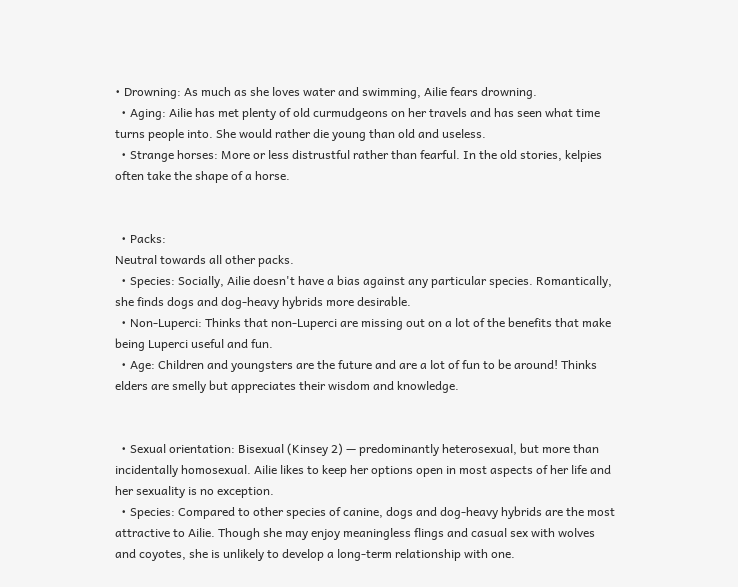• Drowning: As much as she loves water and swimming, Ailie fears drowning.
  • Aging: Ailie has met plenty of old curmudgeons on her travels and has seen what time turns people into. She would rather die young than old and useless.
  • Strange horses: More or less distrustful rather than fearful. In the old stories, kelpies often take the shape of a horse.


  • Packs:
Neutral towards all other packs.
  • Species: Socially, Ailie doesn't have a bias against any particular species. Romantically, she finds dogs and dog-heavy hybrids more desirable.
  • Non-Luperci: Thinks that non-Luperci are missing out on a lot of the benefits that make being Luperci useful and fun.
  • Age: Children and youngsters are the future and are a lot of fun to be around! Thinks elders are smelly but appreciates their wisdom and knowledge.


  • Sexual orientation: Bisexual (Kinsey 2) — predominantly heterosexual, but more than incidentally homosexual. Ailie likes to keep her options open in most aspects of her life and her sexuality is no exception.
  • Species: Compared to other species of canine, dogs and dog-heavy hybrids are the most attractive to Ailie. Though she may enjoy meaningless flings and casual sex with wolves and coyotes, she is unlikely to develop a long-term relationship with one.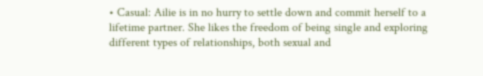• Casual: Ailie is in no hurry to settle down and commit herself to a lifetime partner. She likes the freedom of being single and exploring different types of relationships, both sexual and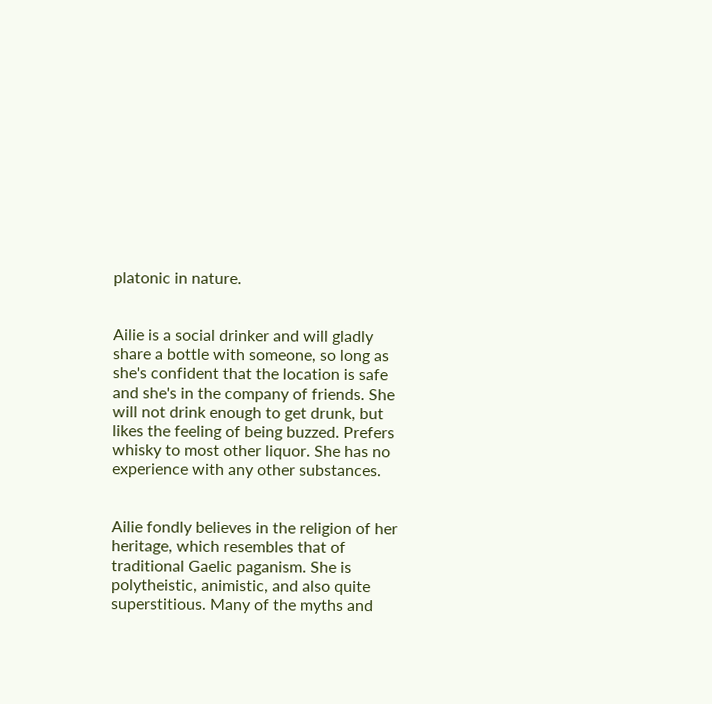platonic in nature.


Ailie is a social drinker and will gladly share a bottle with someone, so long as she's confident that the location is safe and she's in the company of friends. She will not drink enough to get drunk, but likes the feeling of being buzzed. Prefers whisky to most other liquor. She has no experience with any other substances.


Ailie fondly believes in the religion of her heritage, which resembles that of traditional Gaelic paganism. She is polytheistic, animistic, and also quite superstitious. Many of the myths and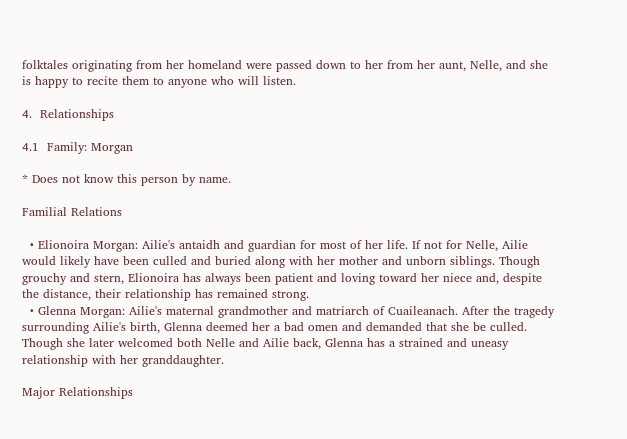folktales originating from her homeland were passed down to her from her aunt, Nelle, and she is happy to recite them to anyone who will listen.

4.  Relationships

4.1  Family: Morgan

* Does not know this person by name.

Familial Relations

  • Elionoira Morgan: Ailie's antaidh and guardian for most of her life. If not for Nelle, Ailie would likely have been culled and buried along with her mother and unborn siblings. Though grouchy and stern, Elionoira has always been patient and loving toward her niece and, despite the distance, their relationship has remained strong.
  • Glenna Morgan: Ailie's maternal grandmother and matriarch of Cuaileanach. After the tragedy surrounding Ailie's birth, Glenna deemed her a bad omen and demanded that she be culled. Though she later welcomed both Nelle and Ailie back, Glenna has a strained and uneasy relationship with her granddaughter.

Major Relationships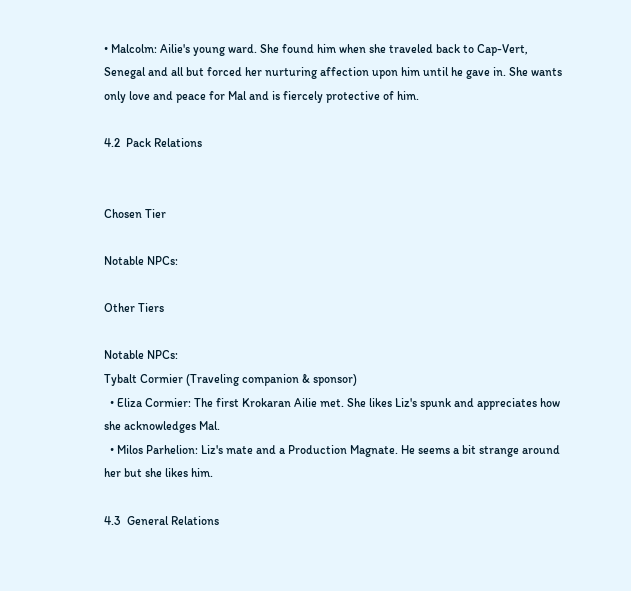• Malcolm: Ailie's young ward. She found him when she traveled back to Cap-Vert, Senegal and all but forced her nurturing affection upon him until he gave in. She wants only love and peace for Mal and is fiercely protective of him.

4.2  Pack Relations


Chosen Tier

Notable NPCs:

Other Tiers

Notable NPCs:
Tybalt Cormier (Traveling companion & sponsor)
  • Eliza Cormier: The first Krokaran Ailie met. She likes Liz's spunk and appreciates how she acknowledges Mal.
  • Milos Parhelion: Liz's mate and a Production Magnate. He seems a bit strange around her but she likes him.

4.3  General Relations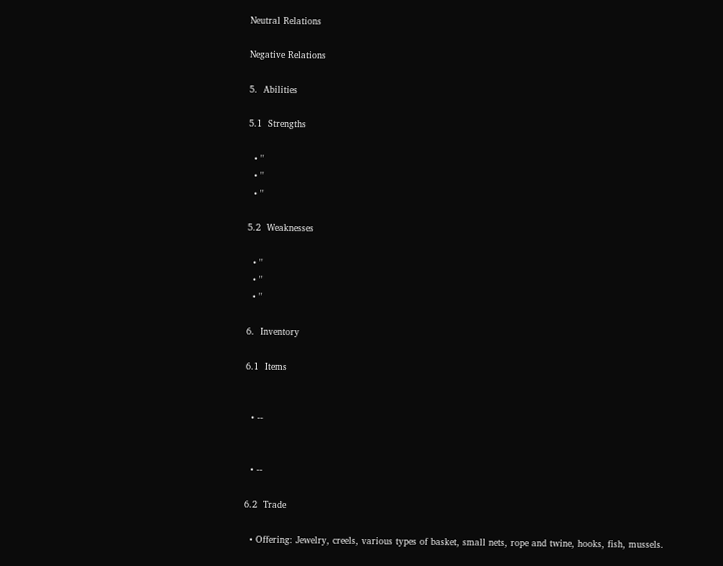Neutral Relations

Negative Relations

5.  Abilities

5.1  Strengths

  • ''
  • ''
  • ''

5.2  Weaknesses

  • ''
  • ''
  • ''

6.  Inventory

6.1  Items


  • --


  • --

6.2  Trade

  • Offering: Jewelry, creels, various types of basket, small nets, rope and twine, hooks, fish, mussels.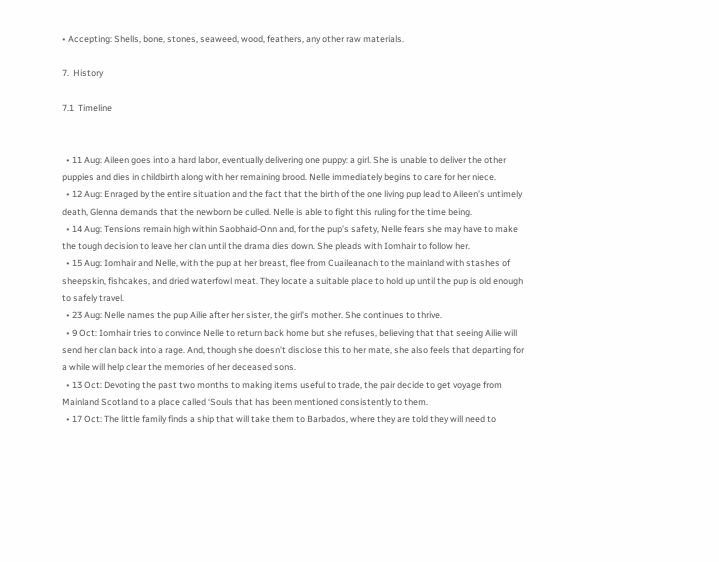• Accepting: Shells, bone, stones, seaweed, wood, feathers, any other raw materials.

7.  History

7.1  Timeline


  • 11 Aug: Aileen goes into a hard labor, eventually delivering one puppy: a girl. She is unable to deliver the other puppies and dies in childbirth along with her remaining brood. Nelle immediately begins to care for her niece.
  • 12 Aug: Enraged by the entire situation and the fact that the birth of the one living pup lead to Aileen’s untimely death, Glenna demands that the newborn be culled. Nelle is able to fight this ruling for the time being.
  • 14 Aug: Tensions remain high within Saobhaid-Onn and, for the pup’s safety, Nelle fears she may have to make the tough decision to leave her clan until the drama dies down. She pleads with Iomhair to follow her.
  • 15 Aug: Iomhair and Nelle, with the pup at her breast, flee from Cuaileanach to the mainland with stashes of sheepskin, fishcakes, and dried waterfowl meat. They locate a suitable place to hold up until the pup is old enough to safely travel.
  • 23 Aug: Nelle names the pup Ailie after her sister, the girl’s mother. She continues to thrive.
  • 9 Oct: Iomhair tries to convince Nelle to return back home but she refuses, believing that that seeing Ailie will send her clan back into a rage. And, though she doesn’t disclose this to her mate, she also feels that departing for a while will help clear the memories of her deceased sons.
  • 13 Oct: Devoting the past two months to making items useful to trade, the pair decide to get voyage from Mainland Scotland to a place called ‘Souls that has been mentioned consistently to them.
  • 17 Oct: The little family finds a ship that will take them to Barbados, where they are told they will need to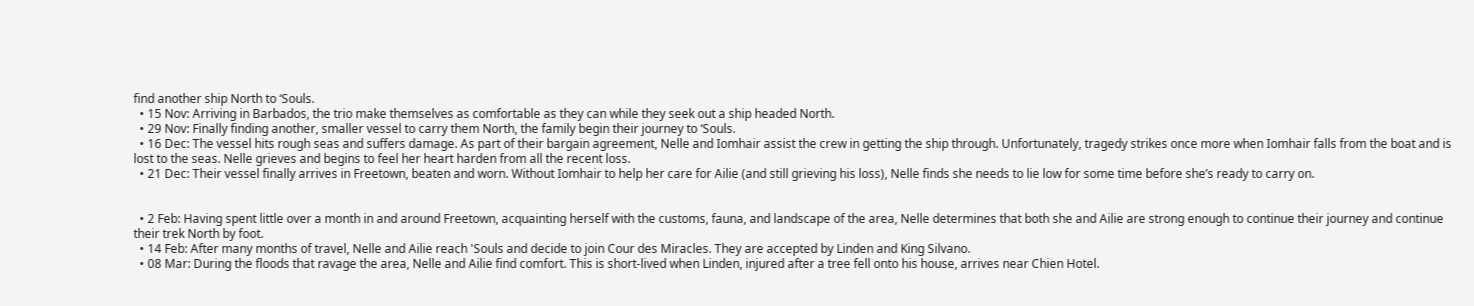find another ship North to ‘Souls.
  • 15 Nov: Arriving in Barbados, the trio make themselves as comfortable as they can while they seek out a ship headed North.
  • 29 Nov: Finally finding another, smaller vessel to carry them North, the family begin their journey to ‘Souls.
  • 16 Dec: The vessel hits rough seas and suffers damage. As part of their bargain agreement, Nelle and Iomhair assist the crew in getting the ship through. Unfortunately, tragedy strikes once more when Iomhair falls from the boat and is lost to the seas. Nelle grieves and begins to feel her heart harden from all the recent loss.
  • 21 Dec: Their vessel finally arrives in Freetown, beaten and worn. Without Iomhair to help her care for Ailie (and still grieving his loss), Nelle finds she needs to lie low for some time before she’s ready to carry on.


  • 2 Feb: Having spent little over a month in and around Freetown, acquainting herself with the customs, fauna, and landscape of the area, Nelle determines that both she and Ailie are strong enough to continue their journey and continue their trek North by foot.
  • 14 Feb: After many months of travel, Nelle and Ailie reach 'Souls and decide to join Cour des Miracles. They are accepted by Linden and King Silvano.
  • 08 Mar: During the floods that ravage the area, Nelle and Ailie find comfort. This is short-lived when Linden, injured after a tree fell onto his house, arrives near Chien Hotel.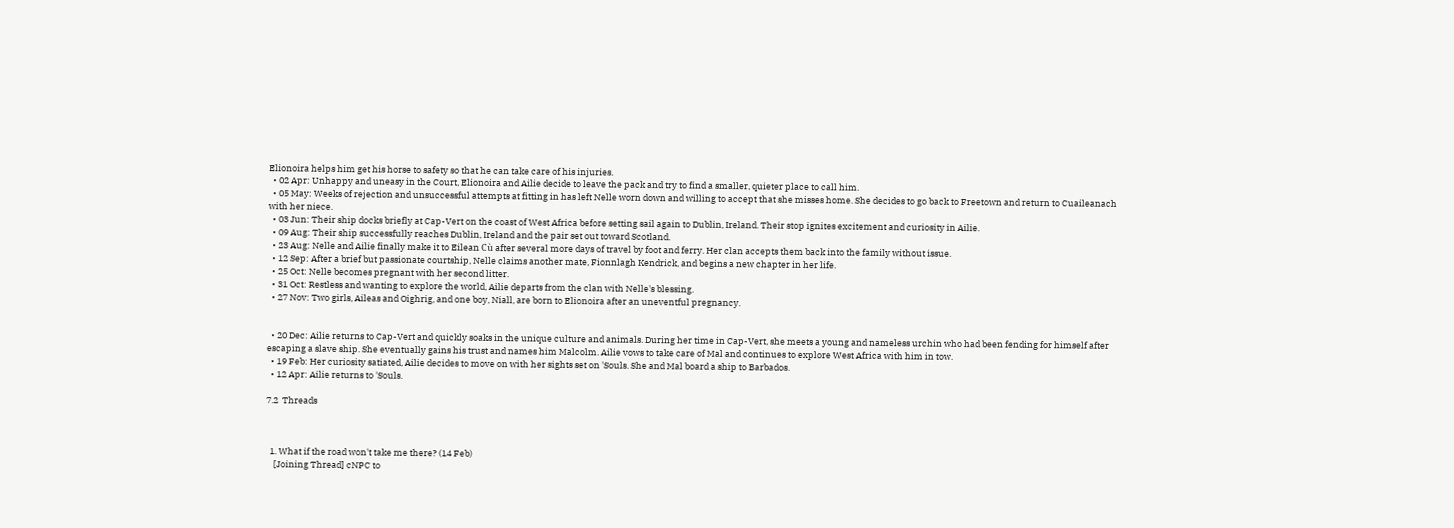Elionoira helps him get his horse to safety so that he can take care of his injuries.
  • 02 Apr: Unhappy and uneasy in the Court, Elionoira and Ailie decide to leave the pack and try to find a smaller, quieter place to call him.
  • 05 May: Weeks of rejection and unsuccessful attempts at fitting in has left Nelle worn down and willing to accept that she misses home. She decides to go back to Freetown and return to Cuaileanach with her niece.
  • 03 Jun: Their ship docks briefly at Cap-Vert on the coast of West Africa before setting sail again to Dublin, Ireland. Their stop ignites excitement and curiosity in Ailie.
  • 09 Aug: Their ship successfully reaches Dublin, Ireland and the pair set out toward Scotland.
  • 23 Aug: Nelle and Ailie finally make it to Eilean Cù after several more days of travel by foot and ferry. Her clan accepts them back into the family without issue.
  • 12 Sep: After a brief but passionate courtship, Nelle claims another mate, Fionnlagh Kendrick, and begins a new chapter in her life.
  • 25 Oct: Nelle becomes pregnant with her second litter.
  • 31 Oct: Restless and wanting to explore the world, Ailie departs from the clan with Nelle's blessing.
  • 27 Nov: Two girls, Aileas and Oighrig, and one boy, Niall, are born to Elionoira after an uneventful pregnancy.


  • 20 Dec: Ailie returns to Cap-Vert and quickly soaks in the unique culture and animals. During her time in Cap-Vert, she meets a young and nameless urchin who had been fending for himself after escaping a slave ship. She eventually gains his trust and names him Malcolm. Ailie vows to take care of Mal and continues to explore West Africa with him in tow.
  • 19 Feb: Her curiosity satiated, Ailie decides to move on with her sights set on 'Souls. She and Mal board a ship to Barbados.
  • 12 Apr: Ailie returns to 'Souls.

7.2  Threads



  1. What if the road won't take me there? (14 Feb)
    [Joining Thread] cNPC to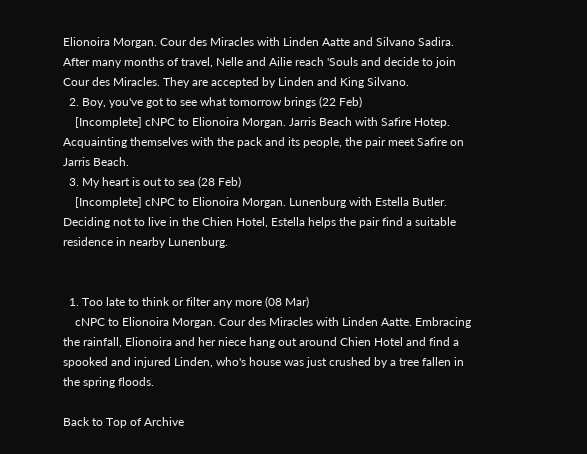Elionoira Morgan. Cour des Miracles with Linden Aatte and Silvano Sadira. After many months of travel, Nelle and Ailie reach 'Souls and decide to join Cour des Miracles. They are accepted by Linden and King Silvano.
  2. Boy, you've got to see what tomorrow brings (22 Feb)
    [Incomplete] cNPC to Elionoira Morgan. Jarris Beach with Safire Hotep. Acquainting themselves with the pack and its people, the pair meet Safire on Jarris Beach.
  3. My heart is out to sea (28 Feb)
    [Incomplete] cNPC to Elionoira Morgan. Lunenburg with Estella Butler. Deciding not to live in the Chien Hotel, Estella helps the pair find a suitable residence in nearby Lunenburg.


  1. Too late to think or filter any more (08 Mar)
    cNPC to Elionoira Morgan. Cour des Miracles with Linden Aatte. Embracing the rainfall, Elionoira and her niece hang out around Chien Hotel and find a spooked and injured Linden, who's house was just crushed by a tree fallen in the spring floods.

Back to Top of Archive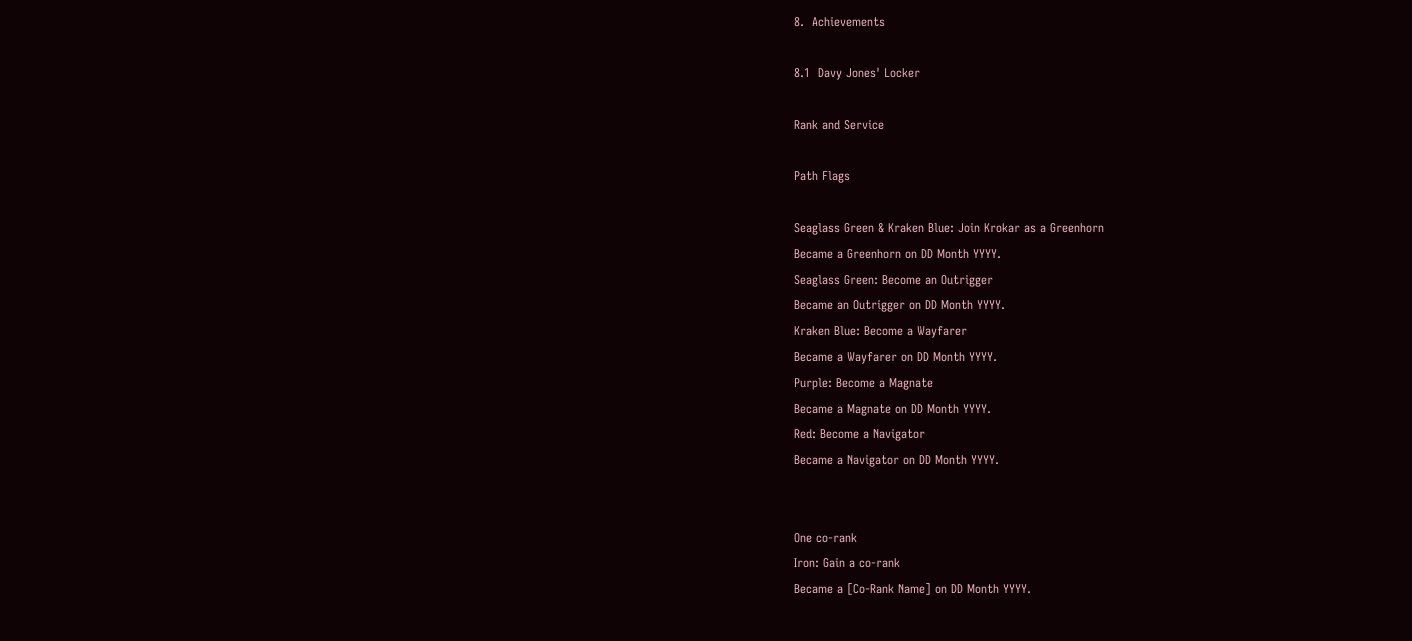8.  Achievements

8.1  Davy Jones' Locker

Rank and Service

Path Flags

Seaglass Green & Kraken Blue: Join Krokar as a Greenhorn
Became a Greenhorn on DD Month YYYY.
Seaglass Green: Become an Outrigger
Became an Outrigger on DD Month YYYY.
Kraken Blue: Become a Wayfarer
Became a Wayfarer on DD Month YYYY.
Purple: Become a Magnate
Became a Magnate on DD Month YYYY.
Red: Become a Navigator
Became a Navigator on DD Month YYYY.


One co-rank
Iron: Gain a co-rank
Became a [Co-Rank Name] on DD Month YYYY.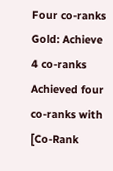Four co-ranks
Gold: Achieve 4 co-ranks
Achieved four co-ranks with [Co-Rank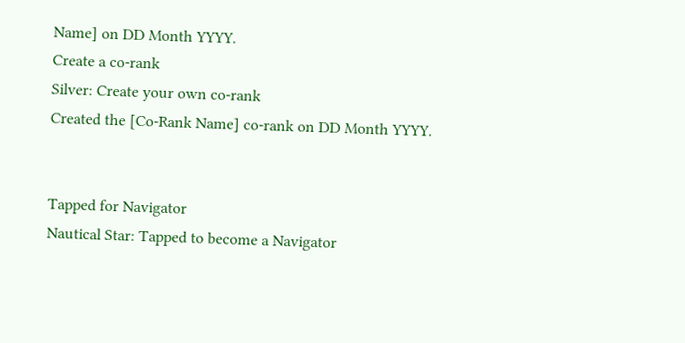Name] on DD Month YYYY.
Create a co-rank
Silver: Create your own co-rank
Created the [Co-Rank Name] co-rank on DD Month YYYY.


Tapped for Navigator
Nautical Star: Tapped to become a Navigator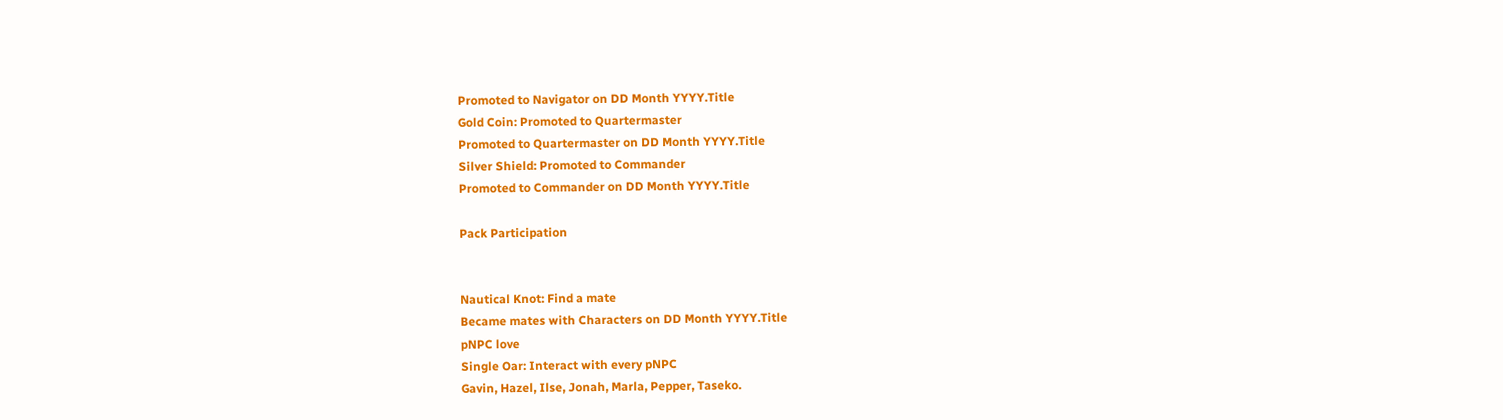Promoted to Navigator on DD Month YYYY.Title
Gold Coin: Promoted to Quartermaster
Promoted to Quartermaster on DD Month YYYY.Title
Silver Shield: Promoted to Commander
Promoted to Commander on DD Month YYYY.Title

Pack Participation


Nautical Knot: Find a mate
Became mates with Characters on DD Month YYYY.Title
pNPC love
Single Oar: Interact with every pNPC
Gavin, Hazel, Ilse, Jonah, Marla, Pepper, Taseko.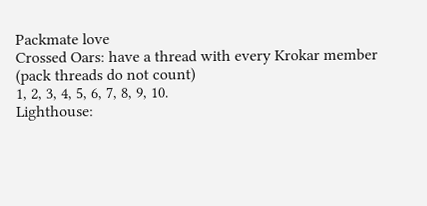Packmate love
Crossed Oars: have a thread with every Krokar member (pack threads do not count)
1, 2, 3, 4, 5, 6, 7, 8, 9, 10.
Lighthouse: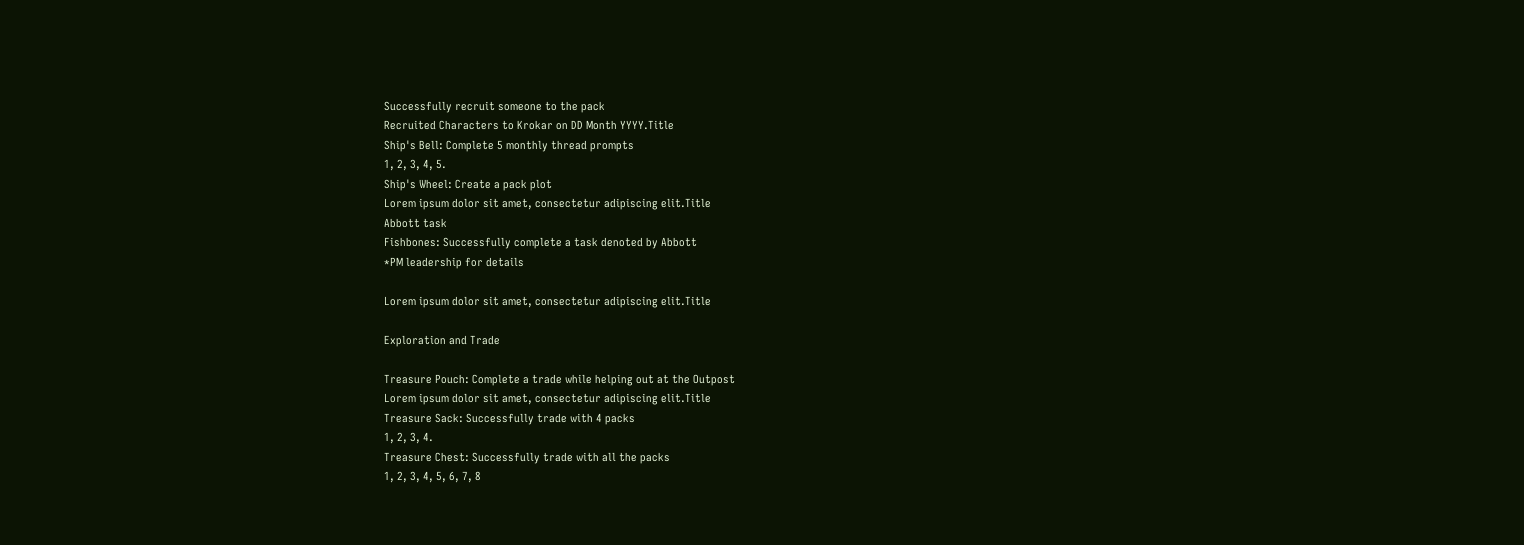Successfully recruit someone to the pack
Recruited Characters to Krokar on DD Month YYYY.Title
Ship's Bell: Complete 5 monthly thread prompts
1, 2, 3, 4, 5.
Ship's Wheel: Create a pack plot
Lorem ipsum dolor sit amet, consectetur adipiscing elit.Title
Abbott task
Fishbones: Successfully complete a task denoted by Abbott
*PM leadership for details

Lorem ipsum dolor sit amet, consectetur adipiscing elit.Title

Exploration and Trade

Treasure Pouch: Complete a trade while helping out at the Outpost
Lorem ipsum dolor sit amet, consectetur adipiscing elit.Title
Treasure Sack: Successfully trade with 4 packs
1, 2, 3, 4.
Treasure Chest: Successfully trade with all the packs
1, 2, 3, 4, 5, 6, 7, 8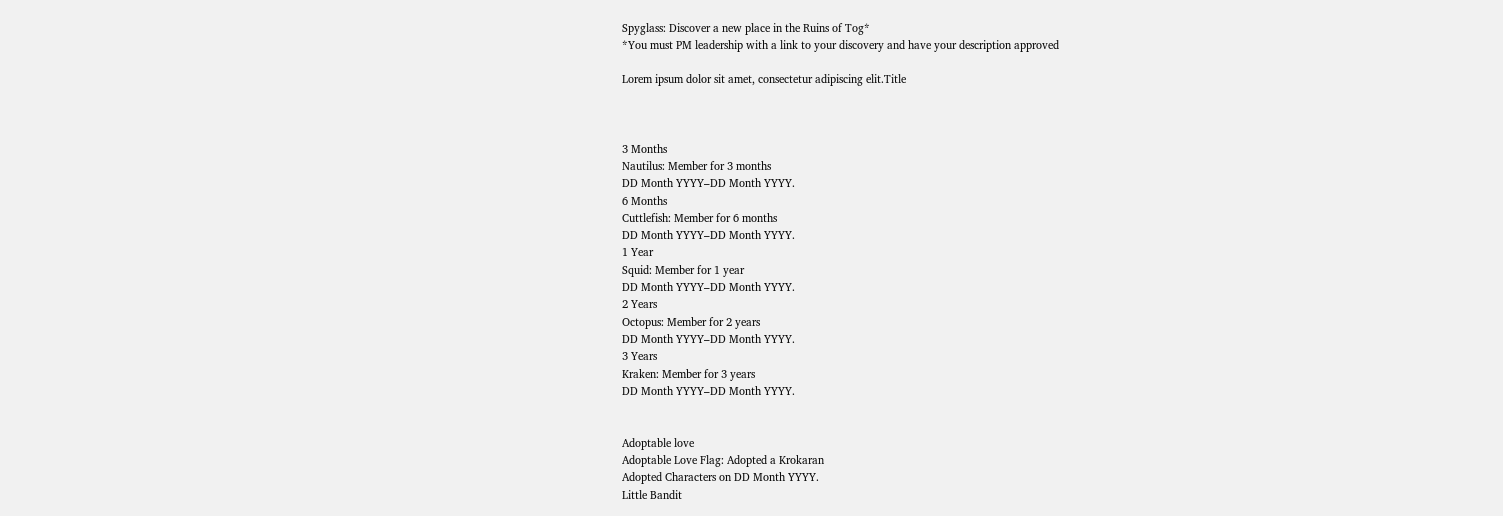Spyglass: Discover a new place in the Ruins of Tog*
*You must PM leadership with a link to your discovery and have your description approved

Lorem ipsum dolor sit amet, consectetur adipiscing elit.Title



3 Months
Nautilus: Member for 3 months
DD Month YYYY–DD Month YYYY.
6 Months
Cuttlefish: Member for 6 months
DD Month YYYY–DD Month YYYY.
1 Year
Squid: Member for 1 year
DD Month YYYY–DD Month YYYY.
2 Years
Octopus: Member for 2 years
DD Month YYYY–DD Month YYYY.
3 Years
Kraken: Member for 3 years
DD Month YYYY–DD Month YYYY.


Adoptable love
Adoptable Love Flag: Adopted a Krokaran
Adopted Characters on DD Month YYYY.
Little Bandit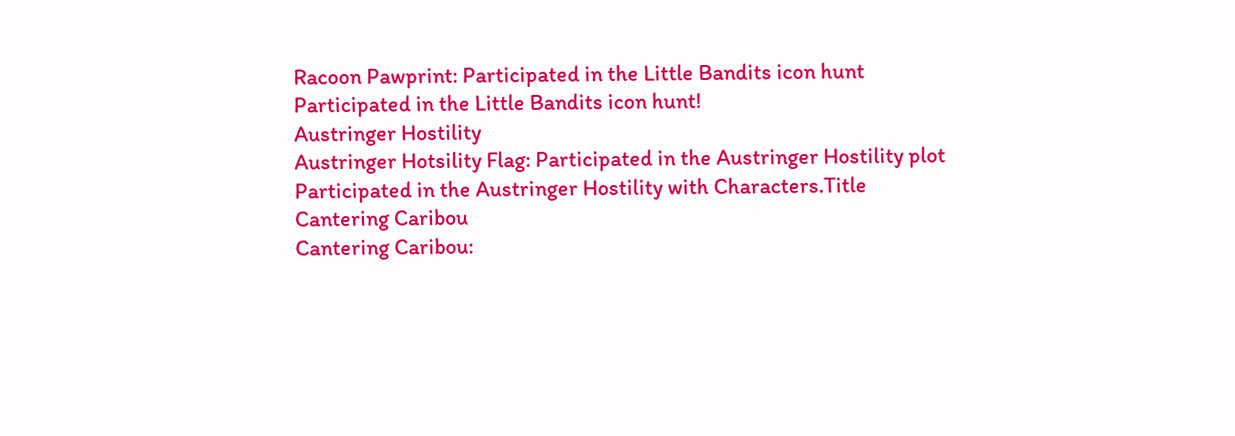Racoon Pawprint: Participated in the Little Bandits icon hunt
Participated in the Little Bandits icon hunt!
Austringer Hostility
Austringer Hotsility Flag: Participated in the Austringer Hostility plot
Participated in the Austringer Hostility with Characters.Title
Cantering Caribou
Cantering Caribou: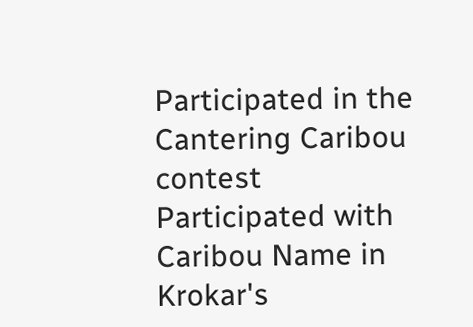Participated in the Cantering Caribou contest
Participated with Caribou Name in Krokar's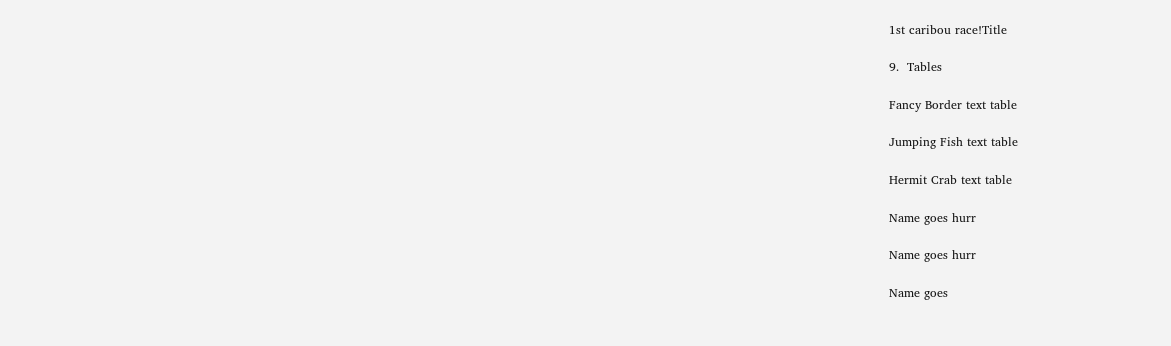1st caribou race!Title

9.  Tables

Fancy Border text table

Jumping Fish text table

Hermit Crab text table

Name goes hurr

Name goes hurr

Name goes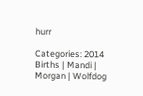hurr

Categories: 2014 Births | Mandi | Morgan | Wolfdog